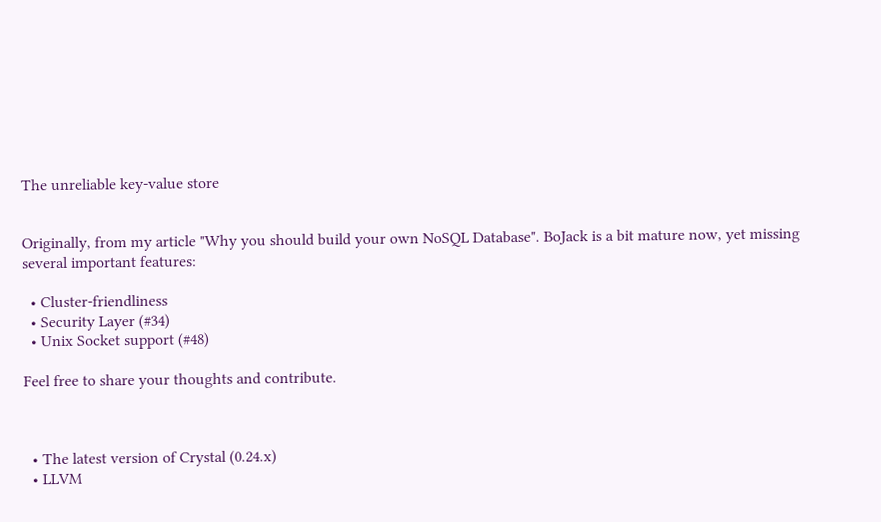The unreliable key-value store


Originally, from my article "Why you should build your own NoSQL Database". BoJack is a bit mature now, yet missing several important features:

  • Cluster-friendliness
  • Security Layer (#34)
  • Unix Socket support (#48)

Feel free to share your thoughts and contribute.



  • The latest version of Crystal (0.24.x)
  • LLVM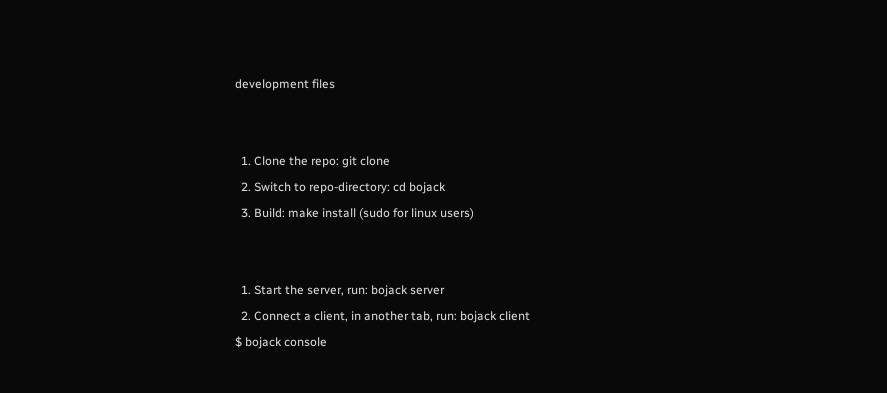development files


  1. Clone the repo: git clone
  2. Switch to repo-directory: cd bojack
  3. Build: make install (sudo for linux users)


  1. Start the server, run: bojack server
  2. Connect a client, in another tab, run: bojack client
$ bojack console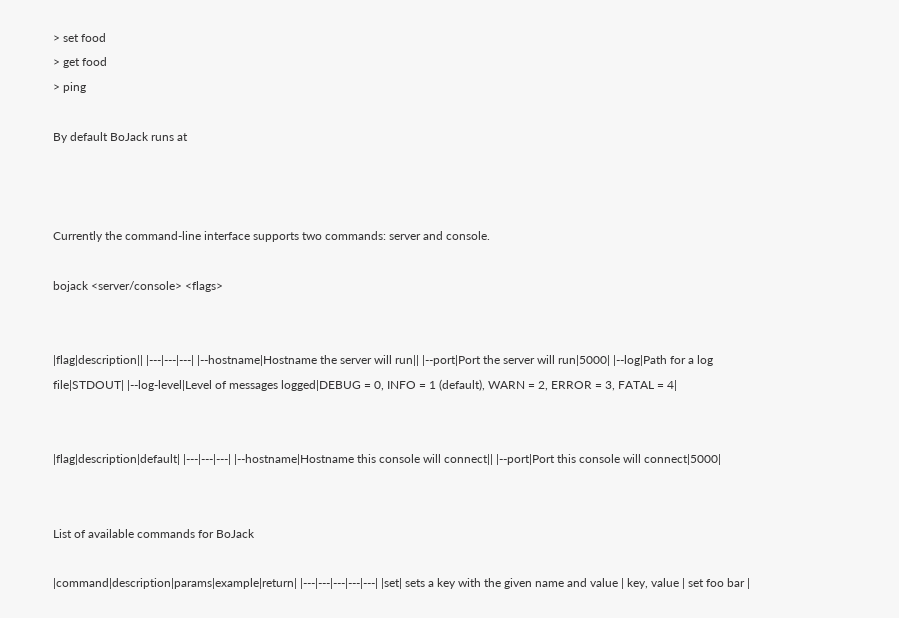> set food
> get food
> ping

By default BoJack runs at



Currently the command-line interface supports two commands: server and console.

bojack <server/console> <flags>


|flag|description|| |---|---|---| |--hostname|Hostname the server will run|| |--port|Port the server will run|5000| |--log|Path for a log file|STDOUT| |--log-level|Level of messages logged|DEBUG = 0, INFO = 1 (default), WARN = 2, ERROR = 3, FATAL = 4|


|flag|description|default| |---|---|---| |--hostname|Hostname this console will connect|| |--port|Port this console will connect|5000|


List of available commands for BoJack

|command|description|params|example|return| |---|---|---|---|---| |set| sets a key with the given name and value | key, value | set foo bar |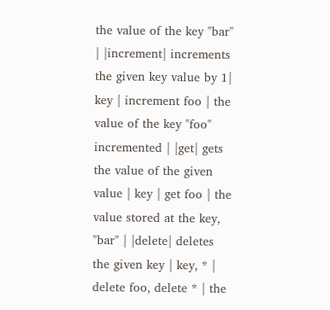the value of the key "bar" | |increment| increments the given key value by 1| key | increment foo | the value of the key "foo" incremented | |get| gets the value of the given value | key | get foo | the value stored at the key, "bar" | |delete| deletes the given key | key, * | delete foo, delete * | the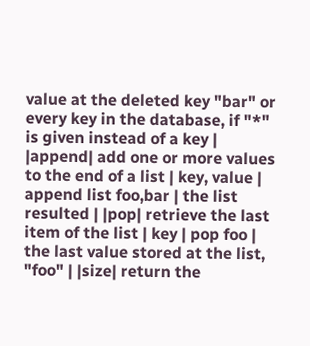value at the deleted key "bar" or every key in the database, if "*" is given instead of a key | |append| add one or more values to the end of a list | key, value | append list foo,bar | the list resulted | |pop| retrieve the last item of the list | key | pop foo | the last value stored at the list, "foo" | |size| return the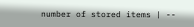number of stored items | --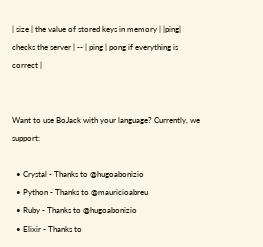| size | the value of stored keys in memory | |ping| checks the server | -- | ping | pong if everything is correct |


Want to use BoJack with your language? Currently, we support:

  • Crystal - Thanks to @hugoabonizio
  • Python - Thanks to @mauricioabreu
  • Ruby - Thanks to @hugoabonizio
  • Elixir - Thanks to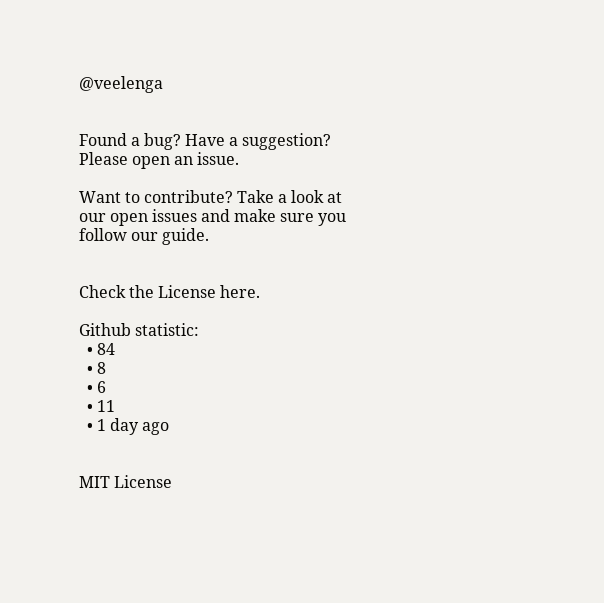@veelenga


Found a bug? Have a suggestion? Please open an issue.

Want to contribute? Take a look at our open issues and make sure you follow our guide.


Check the License here.

Github statistic:
  • 84
  • 8
  • 6
  • 11
  • 1 day ago


MIT License